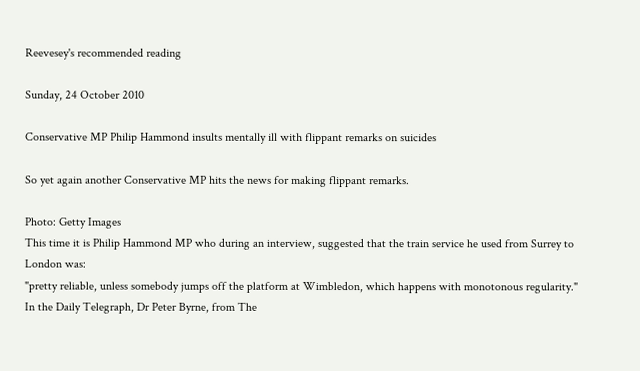Reevesey's recommended reading

Sunday, 24 October 2010

Conservative MP Philip Hammond insults mentally ill with flippant remarks on suicides

So yet again another Conservative MP hits the news for making flippant remarks.

Photo: Getty Images
This time it is Philip Hammond MP who during an interview, suggested that the train service he used from Surrey to London was:
"pretty reliable, unless somebody jumps off the platform at Wimbledon, which happens with monotonous regularity."
In the Daily Telegraph, Dr Peter Byrne, from The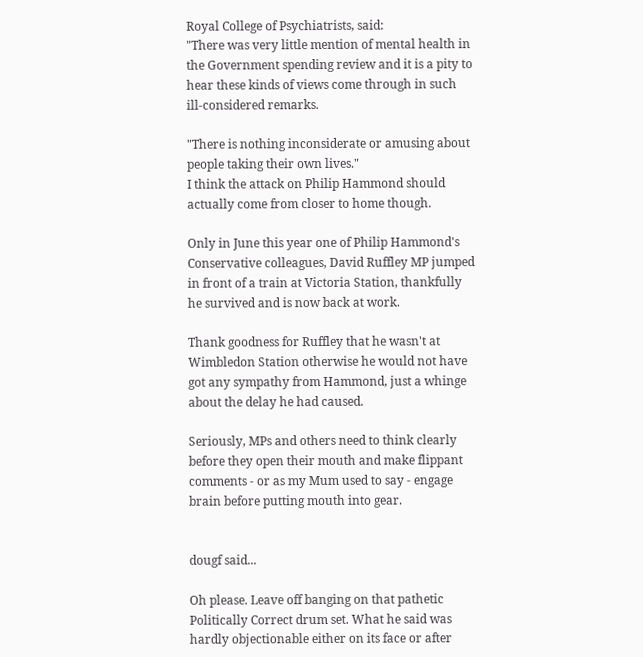Royal College of Psychiatrists, said:
"There was very little mention of mental health in the Government spending review and it is a pity to hear these kinds of views come through in such ill-considered remarks.

"There is nothing inconsiderate or amusing about people taking their own lives."
I think the attack on Philip Hammond should actually come from closer to home though.

Only in June this year one of Philip Hammond's Conservative colleagues, David Ruffley MP jumped in front of a train at Victoria Station, thankfully he survived and is now back at work.

Thank goodness for Ruffley that he wasn't at Wimbledon Station otherwise he would not have got any sympathy from Hammond, just a whinge about the delay he had caused.

Seriously, MPs and others need to think clearly before they open their mouth and make flippant comments - or as my Mum used to say - engage brain before putting mouth into gear.


dougf said...

Oh please. Leave off banging on that pathetic Politically Correct drum set. What he said was hardly objectionable either on its face or after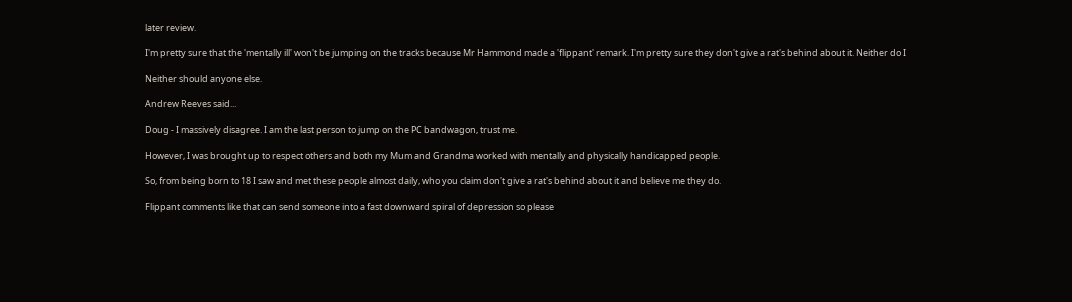later review.

I'm pretty sure that the 'mentally ill' won't be jumping on the tracks because Mr Hammond made a 'flippant' remark. I'm pretty sure they don't give a rat's behind about it. Neither do I

Neither should anyone else.

Andrew Reeves said...

Doug - I massively disagree. I am the last person to jump on the PC bandwagon, trust me.

However, I was brought up to respect others and both my Mum and Grandma worked with mentally and physically handicapped people.

So, from being born to 18 I saw and met these people almost daily, who you claim don't give a rat's behind about it and believe me they do.

Flippant comments like that can send someone into a fast downward spiral of depression so please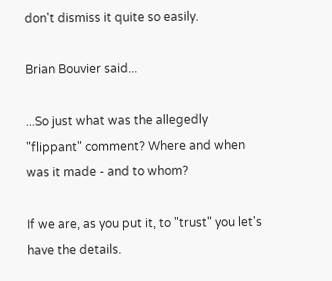don't dismiss it quite so easily.

Brian Bouvier said...

...So just what was the allegedly "flippant" comment? Where and when was it made - and to whom?

If we are, as you put it, to "trust" you let's have the details.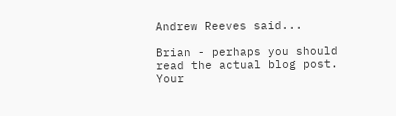Andrew Reeves said...

Brian - perhaps you should read the actual blog post. Your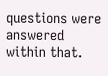questions were answered within that.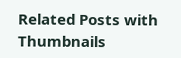Related Posts with Thumbnails